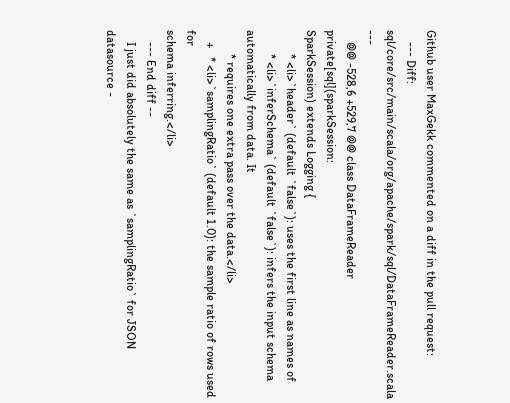Github user MaxGekk commented on a diff in the pull request:
    --- Diff:
sql/core/src/main/scala/org/apache/spark/sql/DataFrameReader.scala ---
    @@ -528,6 +529,7 @@ class DataFrameReader private[sql](sparkSession:
SparkSession) extends Logging {
        * <li>`header` (default `false`): uses the first line as names of
        * <li>`inferSchema` (default `false`): infers the input schema
automatically from data. It
        * requires one extra pass over the data.</li>
    +   * <li>`samplingRatio` (default 1.0): the sample ratio of rows used for
schema inferring.</li>
    --- End diff --
    I just did absolutely the same as `samplingRatio` for JSON datasource -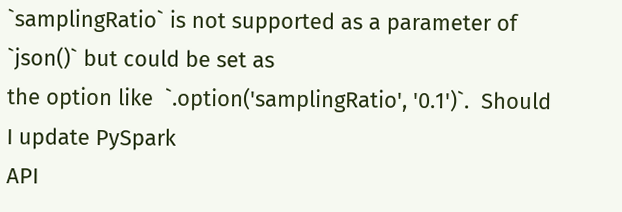`samplingRatio` is not supported as a parameter of `json()` but could be set as
the option like  `.option('samplingRatio', '0.1')`.  Should I update PySpark
API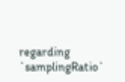regarding `samplingRatio`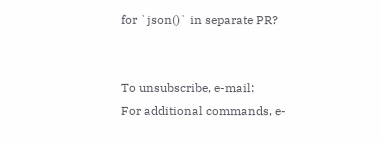for `json()` in separate PR?


To unsubscribe, e-mail:
For additional commands, e-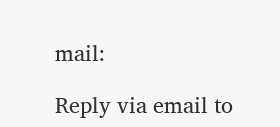mail:

Reply via email to